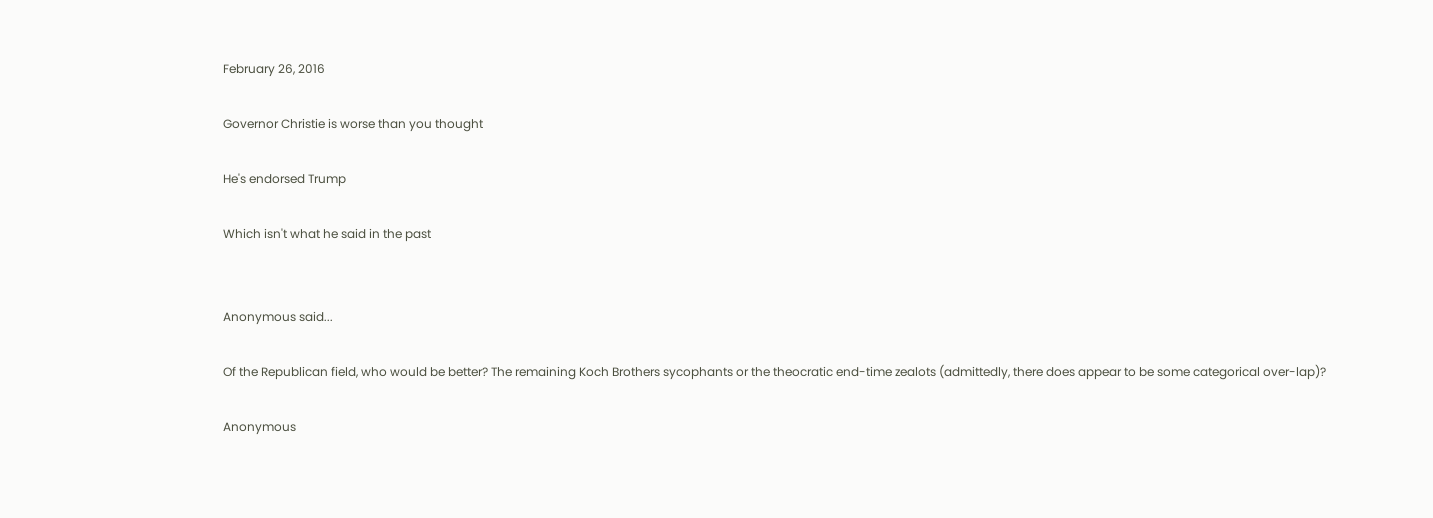February 26, 2016

Governor Christie is worse than you thought

He's endorsed Trump

Which isn't what he said in the past


Anonymous said...

Of the Republican field, who would be better? The remaining Koch Brothers sycophants or the theocratic end-time zealots (admittedly, there does appear to be some categorical over-lap)?

Anonymous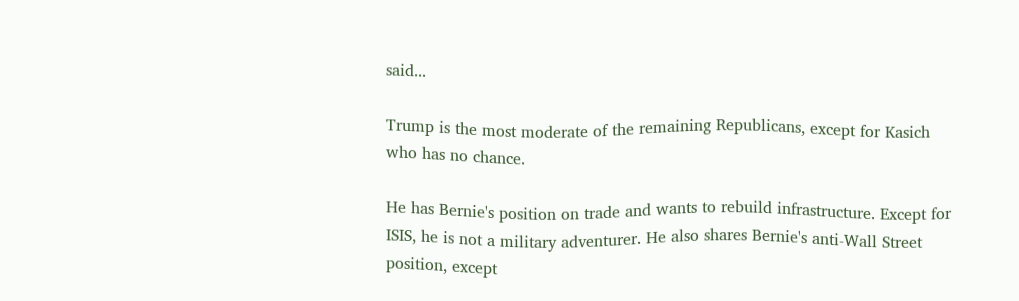said...

Trump is the most moderate of the remaining Republicans, except for Kasich who has no chance.

He has Bernie's position on trade and wants to rebuild infrastructure. Except for ISIS, he is not a military adventurer. He also shares Bernie's anti-Wall Street position, except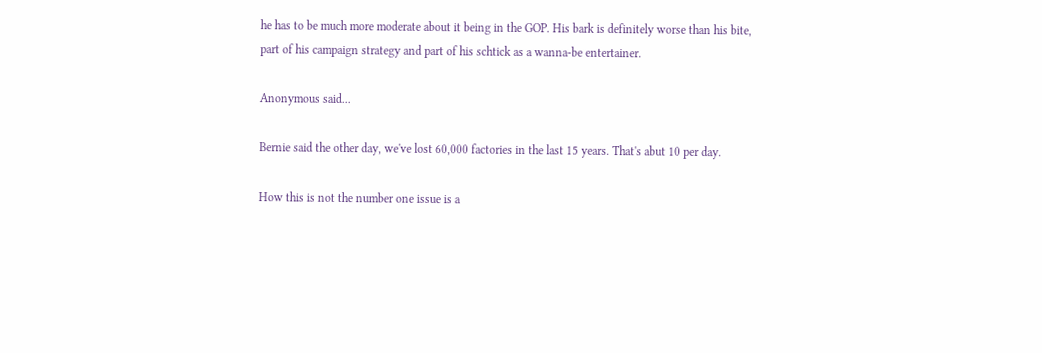he has to be much more moderate about it being in the GOP. His bark is definitely worse than his bite, part of his campaign strategy and part of his schtick as a wanna-be entertainer.

Anonymous said...

Bernie said the other day, we've lost 60,000 factories in the last 15 years. That's abut 10 per day.

How this is not the number one issue is a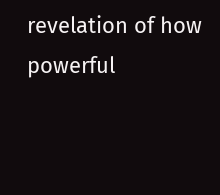revelation of how powerful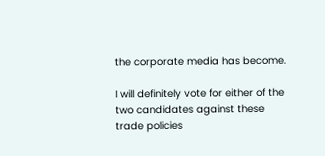the corporate media has become.

I will definitely vote for either of the two candidates against these trade policies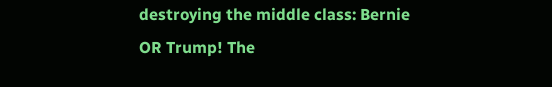destroying the middle class: Bernie OR Trump! The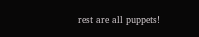rest are all puppets!